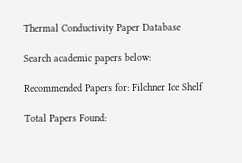Thermal Conductivity Paper Database

Search academic papers below:

Recommended Papers for: Filchner Ice Shelf

Total Papers Found: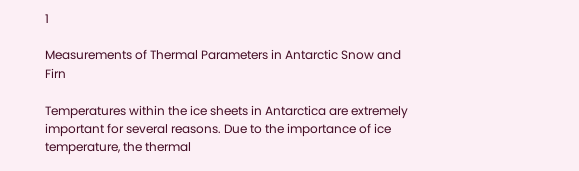1

Measurements of Thermal Parameters in Antarctic Snow and Firn

Temperatures within the ice sheets in Antarctica are extremely important for several reasons. Due to the importance of ice temperature, the thermal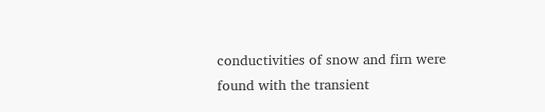conductivities of snow and firn were found with the transient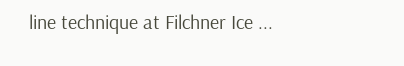line technique at Filchner Ice ...